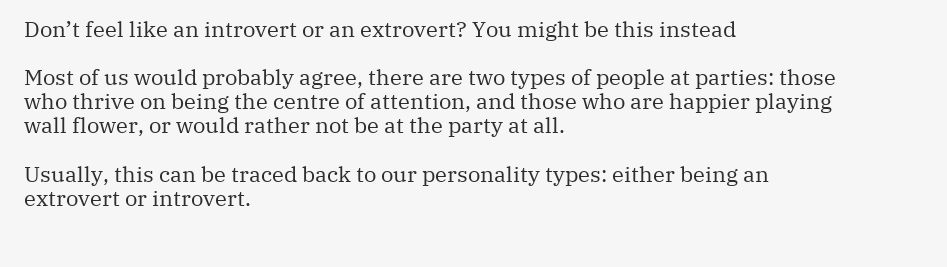Don’t feel like an introvert or an extrovert? You might be this instead

Most of us would probably agree, there are two types of people at parties: those who thrive on being the centre of attention, and those who are happier playing wall flower, or would rather not be at the party at all.

Usually, this can be traced back to our personality types: either being an extrovert or introvert.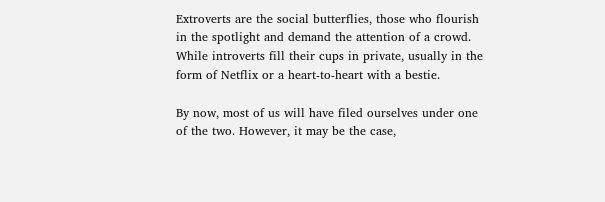Extroverts are the social butterflies, those who flourish in the spotlight and demand the attention of a crowd. While introverts fill their cups in private, usually in the form of Netflix or a heart-to-heart with a bestie.

By now, most of us will have filed ourselves under one of the two. However, it may be the case,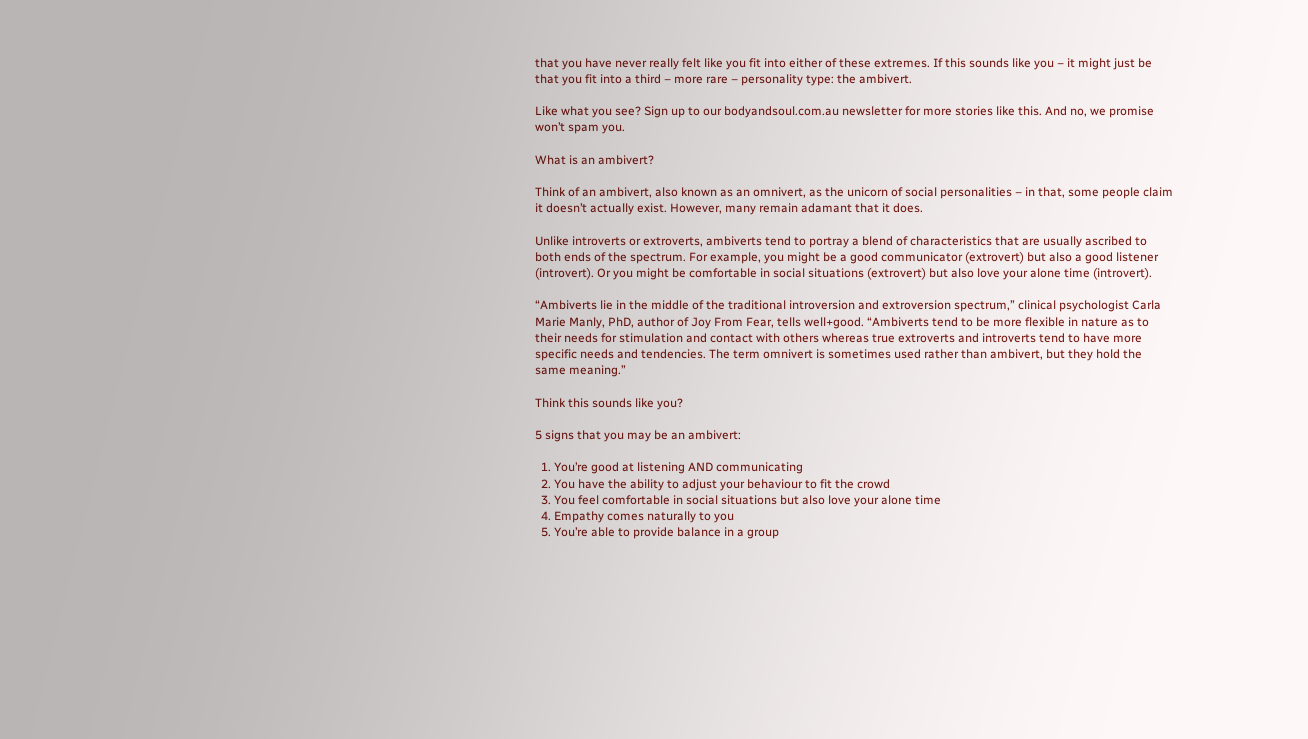that you have never really felt like you fit into either of these extremes. If this sounds like you – it might just be that you fit into a third – more rare – personality type: the ambivert.

Like what you see? Sign up to our bodyandsoul.com.au newsletter for more stories like this. And no, we promise won’t spam you.

What is an ambivert?

Think of an ambivert, also known as an omnivert, as the unicorn of social personalities – in that, some people claim it doesn’t actually exist. However, many remain adamant that it does.

Unlike introverts or extroverts, ambiverts tend to portray a blend of characteristics that are usually ascribed to both ends of the spectrum. For example, you might be a good communicator (extrovert) but also a good listener (introvert). Or you might be comfortable in social situations (extrovert) but also love your alone time (introvert).

“Ambiverts lie in the middle of the traditional introversion and extroversion spectrum,” clinical psychologist Carla Marie Manly, PhD, author of Joy From Fear, tells well+good. “Ambiverts tend to be more flexible in nature as to their needs for stimulation and contact with others whereas true extroverts and introverts tend to have more specific needs and tendencies. The term omnivert is sometimes used rather than ambivert, but they hold the same meaning.”

Think this sounds like you?

5 signs that you may be an ambivert:

  1. You’re good at listening AND communicating
  2. You have the ability to adjust your behaviour to fit the crowd
  3. You feel comfortable in social situations but also love your alone time
  4. Empathy comes naturally to you
  5. You’re able to provide balance in a group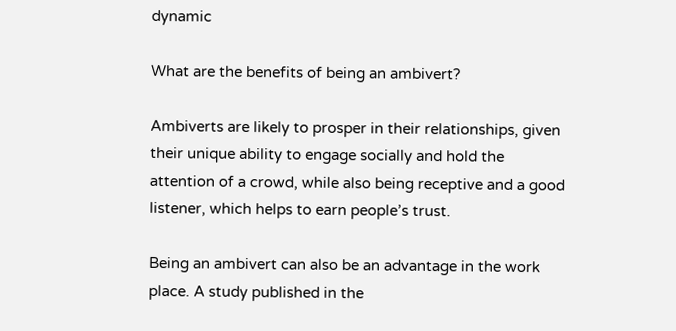dynamic

What are the benefits of being an ambivert?

Ambiverts are likely to prosper in their relationships, given their unique ability to engage socially and hold the attention of a crowd, while also being receptive and a good listener, which helps to earn people’s trust.

Being an ambivert can also be an advantage in the work place. A study published in the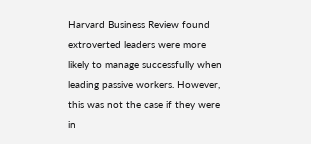Harvard Business Review found extroverted leaders were more likely to manage successfully when leading passive workers. However, this was not the case if they were in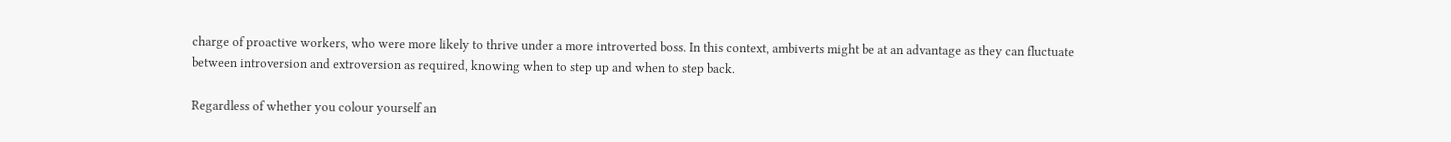charge of proactive workers, who were more likely to thrive under a more introverted boss. In this context, ambiverts might be at an advantage as they can fluctuate between introversion and extroversion as required, knowing when to step up and when to step back.

Regardless of whether you colour yourself an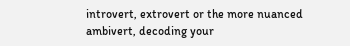introvert, extrovert or the more nuanced ambivert, decoding your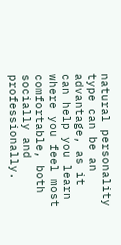natural personality type can be an advantage, as it can help you learn where you feel most comfortable, both socially and professionally.